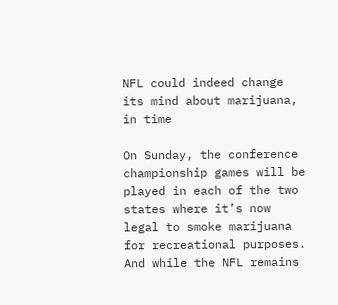NFL could indeed change its mind about marijuana, in time

On Sunday, the conference championship games will be played in each of the two states where it’s now legal to smoke marijuana for recreational purposes.  And while the NFL remains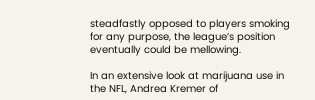steadfastly opposed to players smoking for any purpose, the league’s position eventually could be mellowing.

In an extensive look at marijuana use in the NFL, Andrea Kremer of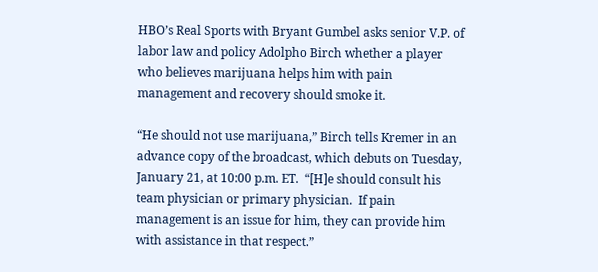HBO’s Real Sports with Bryant Gumbel asks senior V.P. of labor law and policy Adolpho Birch whether a player who believes marijuana helps him with pain management and recovery should smoke it.

“He should not use marijuana,” Birch tells Kremer in an advance copy of the broadcast, which debuts on Tuesday, January 21, at 10:00 p.m. ET.  “[H]e should consult his team physician or primary physician.  If pain management is an issue for him, they can provide him with assistance in that respect.”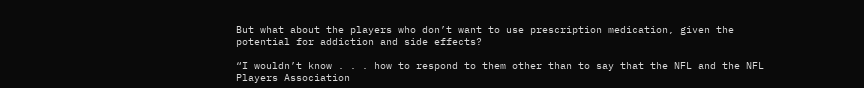But what about the players who don’t want to use prescription medication, given the potential for addiction and side effects?

“I wouldn’t know . . . how to respond to them other than to say that the NFL and the NFL Players Association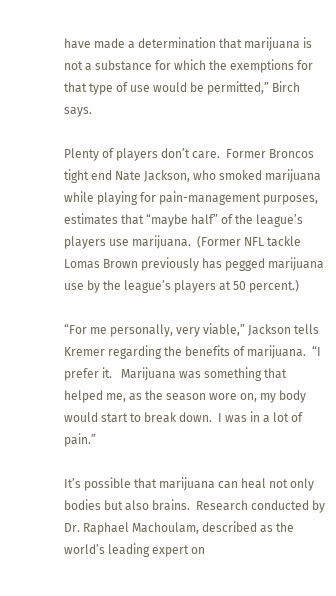have made a determination that marijuana is not a substance for which the exemptions for that type of use would be permitted,” Birch says.

Plenty of players don’t care.  Former Broncos tight end Nate Jackson, who smoked marijuana while playing for pain-management purposes, estimates that “maybe half” of the league’s players use marijuana.  (Former NFL tackle Lomas Brown previously has pegged marijuana use by the league’s players at 50 percent.)

“For me personally, very viable,” Jackson tells Kremer regarding the benefits of marijuana.  “I prefer it.   Marijuana was something that helped me, as the season wore on, my body would start to break down.  I was in a lot of pain.”

It’s possible that marijuana can heal not only bodies but also brains.  Research conducted by Dr. Raphael Machoulam, described as the world’s leading expert on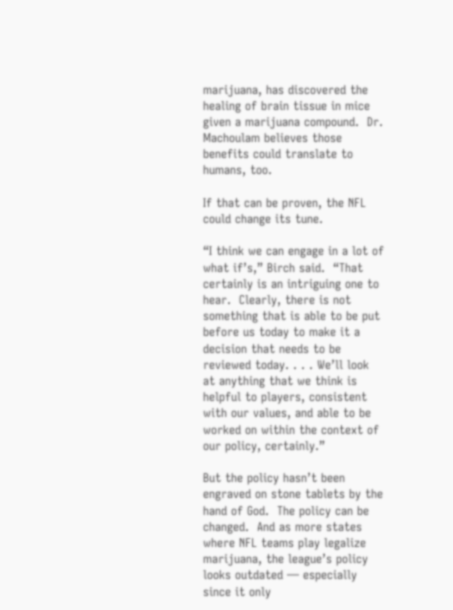marijuana, has discovered the healing of brain tissue in mice given a marijuana compound.  Dr. Machoulam believes those benefits could translate to humans, too.

If that can be proven, the NFL could change its tune.

“I think we can engage in a lot of what if’s,” Birch said.  “That certainly is an intriguing one to hear.  Clearly, there is not something that is able to be put before us today to make it a decision that needs to be reviewed today. . . . We’ll look at anything that we think is helpful to players, consistent with our values, and able to be worked on within the context of our policy, certainly.”

But the policy hasn’t been engraved on stone tablets by the hand of God.  The policy can be changed.  And as more states where NFL teams play legalize marijuana, the league’s policy looks outdated — especially since it only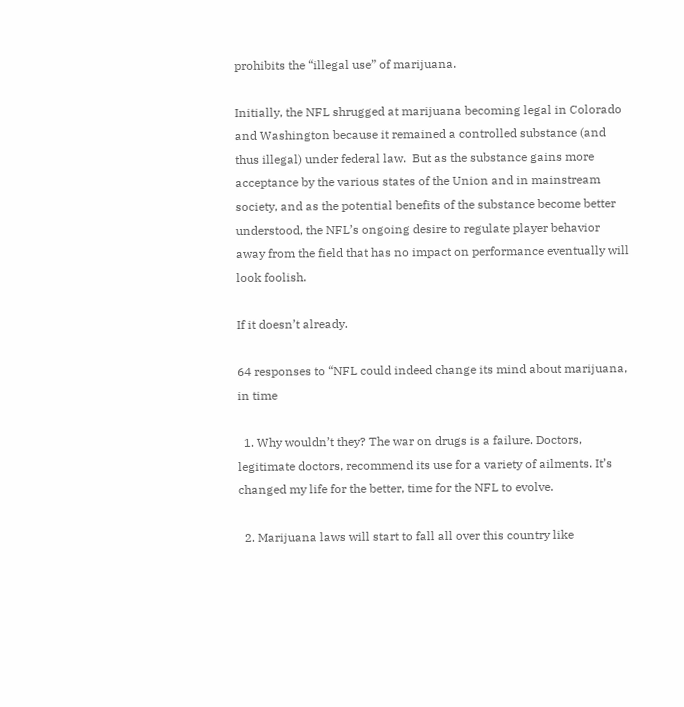prohibits the “illegal use” of marijuana.

Initially, the NFL shrugged at marijuana becoming legal in Colorado and Washington because it remained a controlled substance (and thus illegal) under federal law.  But as the substance gains more acceptance by the various states of the Union and in mainstream society, and as the potential benefits of the substance become better understood, the NFL’s ongoing desire to regulate player behavior away from the field that has no impact on performance eventually will look foolish.

If it doesn’t already.

64 responses to “NFL could indeed change its mind about marijuana, in time

  1. Why wouldn’t they? The war on drugs is a failure. Doctors, legitimate doctors, recommend its use for a variety of ailments. It’s changed my life for the better, time for the NFL to evolve.

  2. Marijuana laws will start to fall all over this country like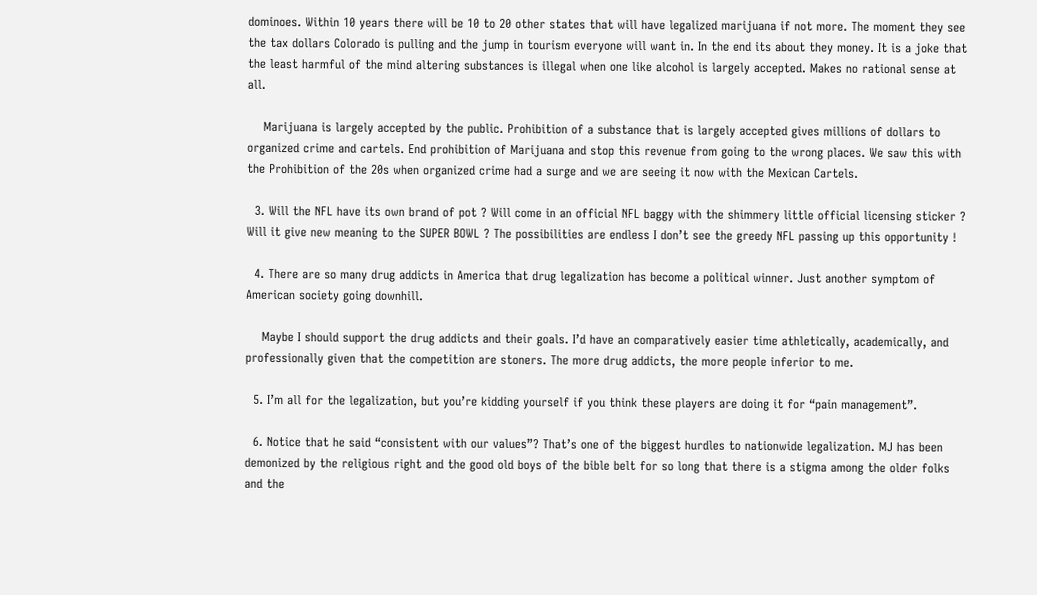dominoes. Within 10 years there will be 10 to 20 other states that will have legalized marijuana if not more. The moment they see the tax dollars Colorado is pulling and the jump in tourism everyone will want in. In the end its about they money. It is a joke that the least harmful of the mind altering substances is illegal when one like alcohol is largely accepted. Makes no rational sense at all.

    Marijuana is largely accepted by the public. Prohibition of a substance that is largely accepted gives millions of dollars to organized crime and cartels. End prohibition of Marijuana and stop this revenue from going to the wrong places. We saw this with the Prohibition of the 20s when organized crime had a surge and we are seeing it now with the Mexican Cartels.

  3. Will the NFL have its own brand of pot ? Will come in an official NFL baggy with the shimmery little official licensing sticker ? Will it give new meaning to the SUPER BOWL ? The possibilities are endless I don’t see the greedy NFL passing up this opportunity !

  4. There are so many drug addicts in America that drug legalization has become a political winner. Just another symptom of American society going downhill.

    Maybe I should support the drug addicts and their goals. I’d have an comparatively easier time athletically, academically, and professionally given that the competition are stoners. The more drug addicts, the more people inferior to me.

  5. I’m all for the legalization, but you’re kidding yourself if you think these players are doing it for “pain management”.

  6. Notice that he said “consistent with our values”? That’s one of the biggest hurdles to nationwide legalization. MJ has been demonized by the religious right and the good old boys of the bible belt for so long that there is a stigma among the older folks and the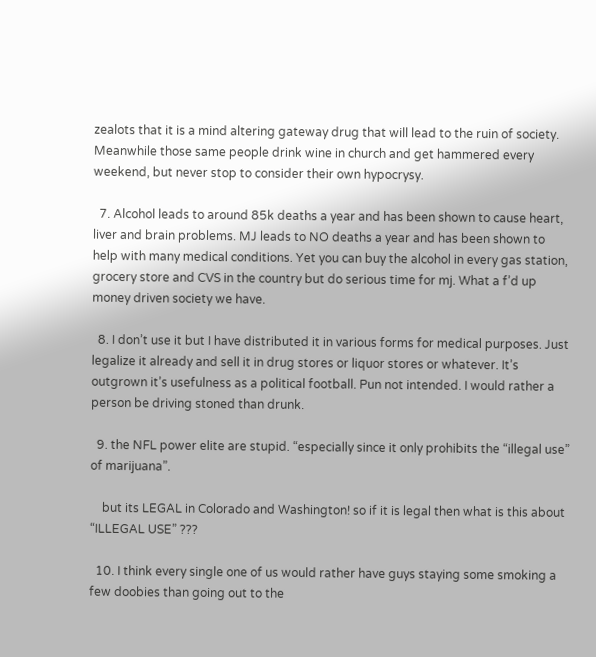zealots that it is a mind altering gateway drug that will lead to the ruin of society. Meanwhile those same people drink wine in church and get hammered every weekend, but never stop to consider their own hypocrysy.

  7. Alcohol leads to around 85k deaths a year and has been shown to cause heart, liver and brain problems. MJ leads to NO deaths a year and has been shown to help with many medical conditions. Yet you can buy the alcohol in every gas station, grocery store and CVS in the country but do serious time for mj. What a f’d up money driven society we have.

  8. I don’t use it but I have distributed it in various forms for medical purposes. Just legalize it already and sell it in drug stores or liquor stores or whatever. It’s outgrown it’s usefulness as a political football. Pun not intended. I would rather a person be driving stoned than drunk.

  9. the NFL power elite are stupid. “especially since it only prohibits the “illegal use” of marijuana”.

    but its LEGAL in Colorado and Washington! so if it is legal then what is this about “ILLEGAL USE” ???

  10. I think every single one of us would rather have guys staying some smoking a few doobies than going out to the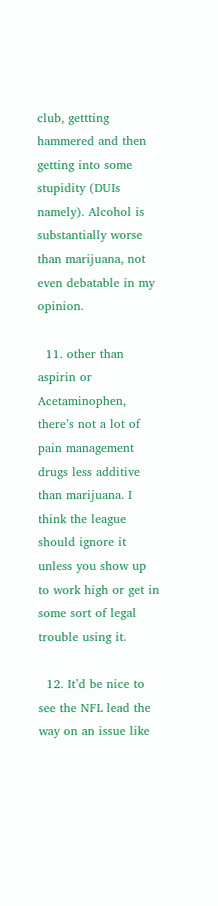club, gettting hammered and then getting into some stupidity (DUIs namely). Alcohol is substantially worse than marijuana, not even debatable in my opinion.

  11. other than aspirin or Acetaminophen, there’s not a lot of pain management drugs less additive than marijuana. I think the league should ignore it unless you show up to work high or get in some sort of legal trouble using it.

  12. It’d be nice to see the NFL lead the way on an issue like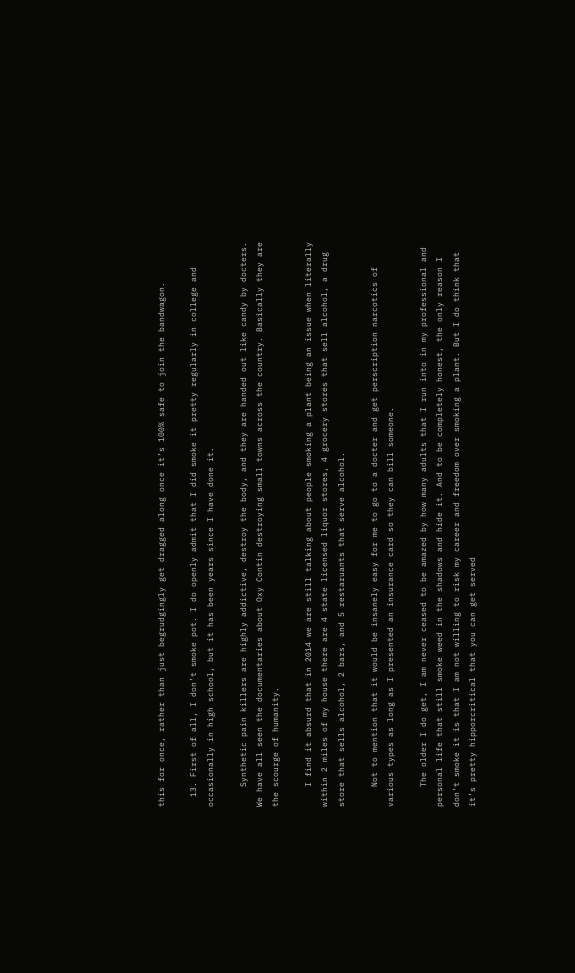this for once, rather than just begrudgingly get dragged along once it’s 100% safe to join the bandwagon.

  13. First of all, I don’t smoke pot. I do openly admit that I did smoke it pretty regularly in college and occasionally in high school, but it has been years since I have done it.

    Synthetic pain killers are highly addictive, destroy the body, and they are handed out like candy by docters. We have all seen the documentaries about Oxy Contin destroying small towns across the country. Basically they are the scourge of humanity.

    I find it absurd that in 2014 we are still talking about people smoking a plant being an issue when literally within 2 miles of my house there are 4 state licensed liquor stores, 4 grocery stores that sell alcohol, a drug store that sells alcohol, 2 bars, and 5 restaruants that serve alcohol.

    Not to mention that it would be insanely easy for me to go to a docter and get perscription narcotics of various types as long as I presented an insurance card so they can bill someone.

    The older I do get, I am never ceased to be amazed by how many adults that I run into in my professional and personal life that still smoke weed in the shadows and hide it. And to be completely honest, the only reason I don’t smoke it is that I am not willing to risk my career and freedom over smoking a plant. But I do think that it’s pretty hipporcritical that you can get served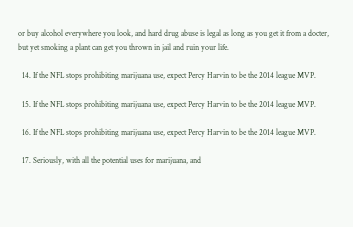or buy alcohol everywhere you look, and hard drug abuse is legal as long as you get it from a docter, but yet smoking a plant can get you thrown in jail and ruin your life.

  14. If the NFL stops prohibiting marijuana use, expect Percy Harvin to be the 2014 league MVP.

  15. If the NFL stops prohibiting marijuana use, expect Percy Harvin to be the 2014 league MVP.

  16. If the NFL stops prohibiting marijuana use, expect Percy Harvin to be the 2014 league MVP.

  17. Seriously, with all the potential uses for marijuana, and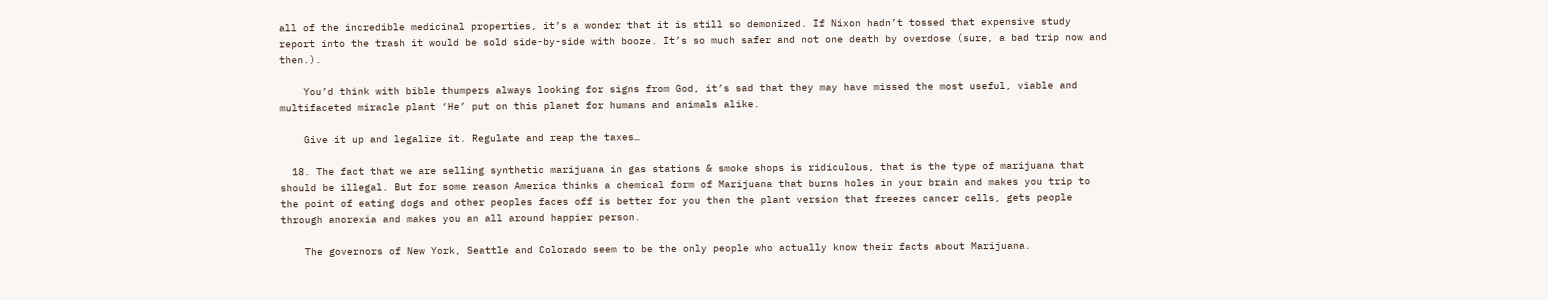all of the incredible medicinal properties, it’s a wonder that it is still so demonized. If Nixon hadn’t tossed that expensive study report into the trash it would be sold side-by-side with booze. It’s so much safer and not one death by overdose (sure, a bad trip now and then.).

    You’d think with bible thumpers always looking for signs from God, it’s sad that they may have missed the most useful, viable and multifaceted miracle plant ‘He’ put on this planet for humans and animals alike.

    Give it up and legalize it. Regulate and reap the taxes…

  18. The fact that we are selling synthetic marijuana in gas stations & smoke shops is ridiculous, that is the type of marijuana that should be illegal. But for some reason America thinks a chemical form of Marijuana that burns holes in your brain and makes you trip to the point of eating dogs and other peoples faces off is better for you then the plant version that freezes cancer cells, gets people through anorexia and makes you an all around happier person.

    The governors of New York, Seattle and Colorado seem to be the only people who actually know their facts about Marijuana.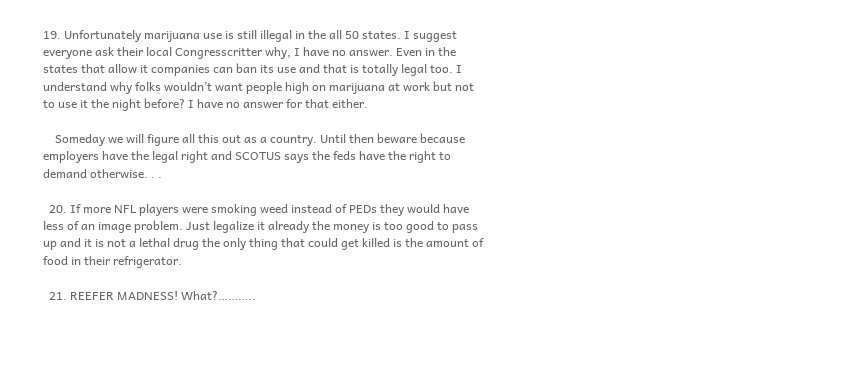19. Unfortunately marijuana use is still illegal in the all 50 states. I suggest everyone ask their local Congresscritter why, I have no answer. Even in the states that allow it companies can ban its use and that is totally legal too. I understand why folks wouldn’t want people high on marijuana at work but not to use it the night before? I have no answer for that either.

    Someday we will figure all this out as a country. Until then beware because employers have the legal right and SCOTUS says the feds have the right to demand otherwise. . .

  20. If more NFL players were smoking weed instead of PEDs they would have less of an image problem. Just legalize it already the money is too good to pass up and it is not a lethal drug the only thing that could get killed is the amount of food in their refrigerator.

  21. REEFER MADNESS! What?………..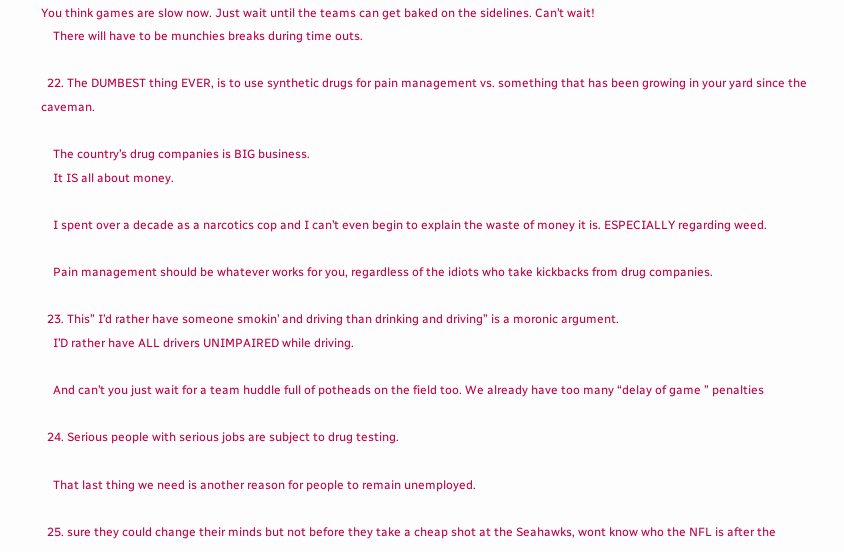You think games are slow now. Just wait until the teams can get baked on the sidelines. Can’t wait!
    There will have to be munchies breaks during time outs.

  22. The DUMBEST thing EVER, is to use synthetic drugs for pain management vs. something that has been growing in your yard since the caveman.

    The country’s drug companies is BIG business.
    It IS all about money.

    I spent over a decade as a narcotics cop and I can’t even begin to explain the waste of money it is. ESPECIALLY regarding weed.

    Pain management should be whatever works for you, regardless of the idiots who take kickbacks from drug companies.

  23. This” I’d rather have someone smokin’ and driving than drinking and driving” is a moronic argument.
    I’D rather have ALL drivers UNIMPAIRED while driving.

    And can’t you just wait for a team huddle full of potheads on the field too. We already have too many “delay of game ” penalties

  24. Serious people with serious jobs are subject to drug testing.

    That last thing we need is another reason for people to remain unemployed.

  25. sure they could change their minds but not before they take a cheap shot at the Seahawks, wont know who the NFL is after the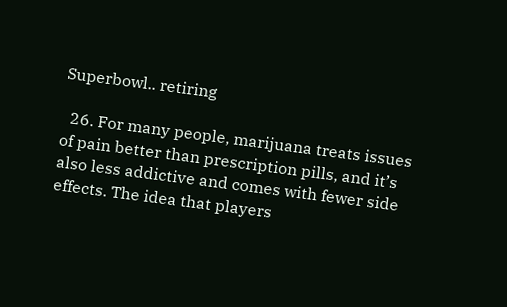Superbowl.. retiring

  26. For many people, marijuana treats issues of pain better than prescription pills, and it’s also less addictive and comes with fewer side effects. The idea that players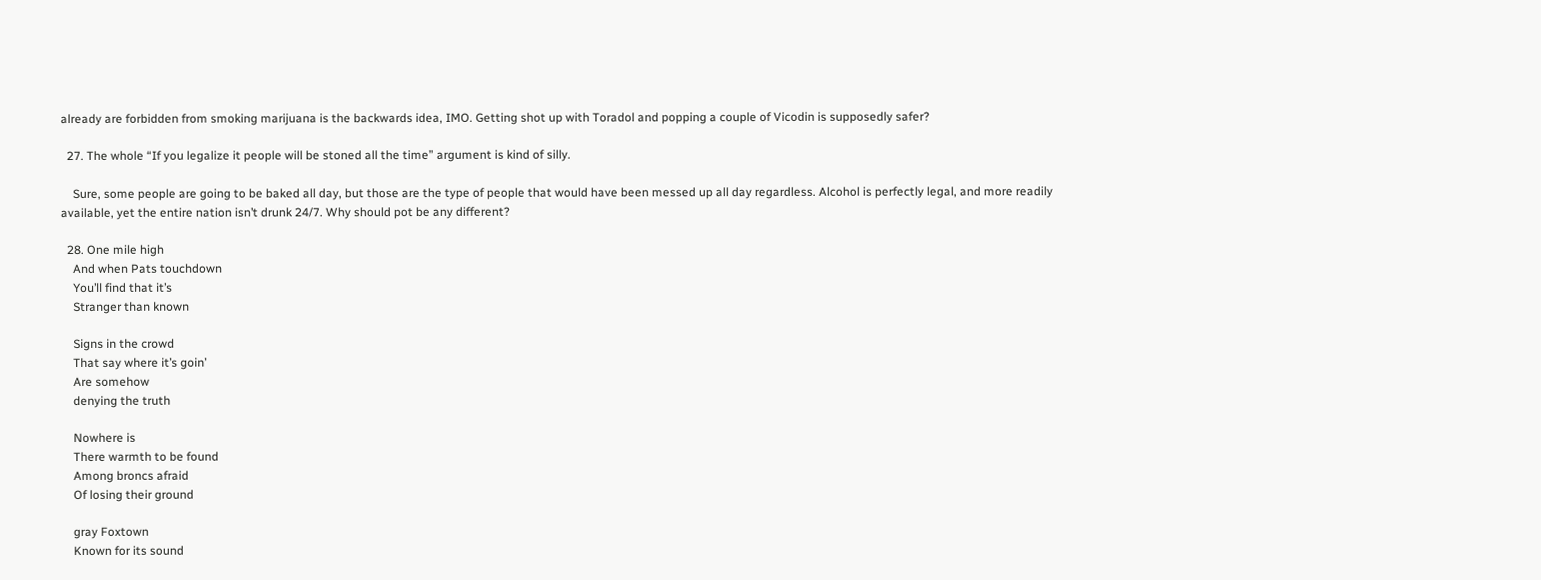already are forbidden from smoking marijuana is the backwards idea, IMO. Getting shot up with Toradol and popping a couple of Vicodin is supposedly safer?

  27. The whole “If you legalize it people will be stoned all the time” argument is kind of silly.

    Sure, some people are going to be baked all day, but those are the type of people that would have been messed up all day regardless. Alcohol is perfectly legal, and more readily available, yet the entire nation isn’t drunk 24/7. Why should pot be any different?

  28. One mile high
    And when Pats touchdown
    You’ll find that it’s
    Stranger than known

    Signs in the crowd
    That say where it’s goin’
    Are somehow
    denying the truth

    Nowhere is
    There warmth to be found
    Among broncs afraid
    Of losing their ground

    gray Foxtown
    Known for its sound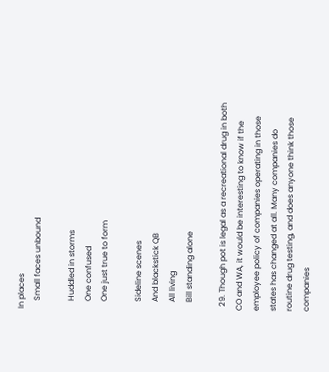In places
    Small faces unbound

    Huddled in storms
    One confused
    One just true to form

    Sideline scenes
    And blackstick QB
    All living
    Bill standing alone

  29. Though pot is legal as a recreational drug in both CO and WA, it would be interesting to know if the employee policy of companies operating in those states has changed at all. Many companies do routine drug testing, and does anyone think those companies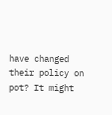have changed their policy on pot? It might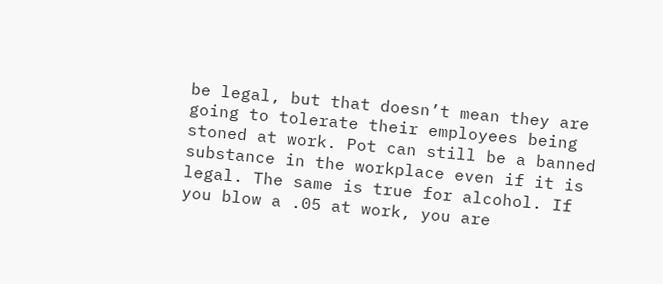be legal, but that doesn’t mean they are going to tolerate their employees being stoned at work. Pot can still be a banned substance in the workplace even if it is legal. The same is true for alcohol. If you blow a .05 at work, you are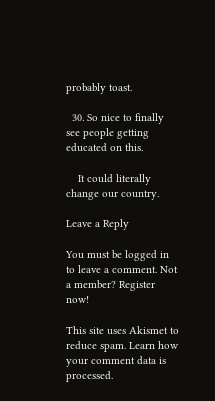probably toast.

  30. So nice to finally see people getting educated on this.

    It could literally change our country.

Leave a Reply

You must be logged in to leave a comment. Not a member? Register now!

This site uses Akismet to reduce spam. Learn how your comment data is processed.